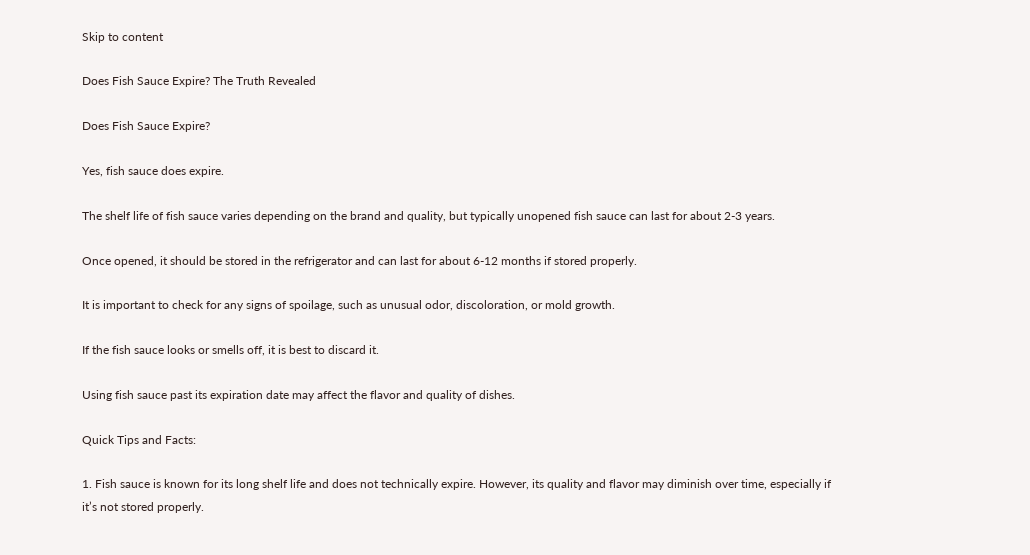Skip to content

Does Fish Sauce Expire? The Truth Revealed

Does Fish Sauce Expire?

Yes, fish sauce does expire.

The shelf life of fish sauce varies depending on the brand and quality, but typically unopened fish sauce can last for about 2-3 years.

Once opened, it should be stored in the refrigerator and can last for about 6-12 months if stored properly.

It is important to check for any signs of spoilage, such as unusual odor, discoloration, or mold growth.

If the fish sauce looks or smells off, it is best to discard it.

Using fish sauce past its expiration date may affect the flavor and quality of dishes.

Quick Tips and Facts:

1. Fish sauce is known for its long shelf life and does not technically expire. However, its quality and flavor may diminish over time, especially if it’s not stored properly.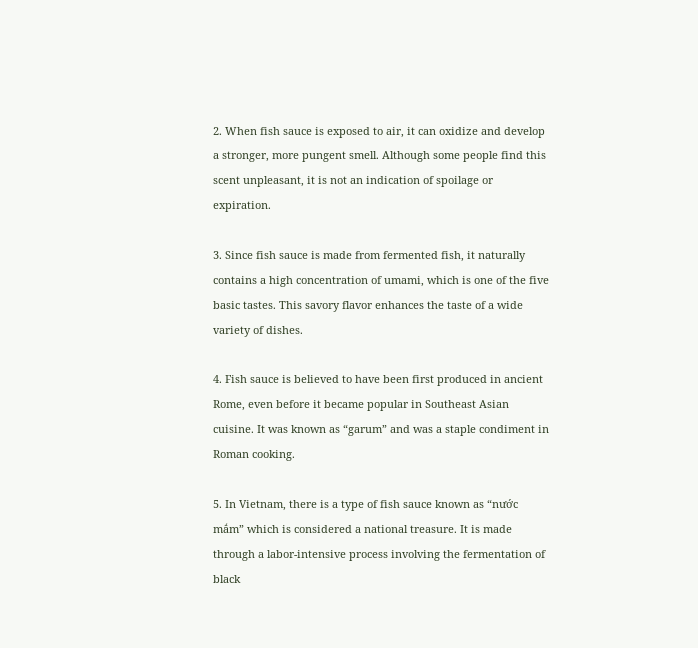2. When fish sauce is exposed to air, it can oxidize and develop a stronger, more pungent smell. Although some people find this scent unpleasant, it is not an indication of spoilage or expiration.

3. Since fish sauce is made from fermented fish, it naturally contains a high concentration of umami, which is one of the five basic tastes. This savory flavor enhances the taste of a wide variety of dishes.

4. Fish sauce is believed to have been first produced in ancient Rome, even before it became popular in Southeast Asian cuisine. It was known as “garum” and was a staple condiment in Roman cooking.

5. In Vietnam, there is a type of fish sauce known as “nước mắm” which is considered a national treasure. It is made through a labor-intensive process involving the fermentation of black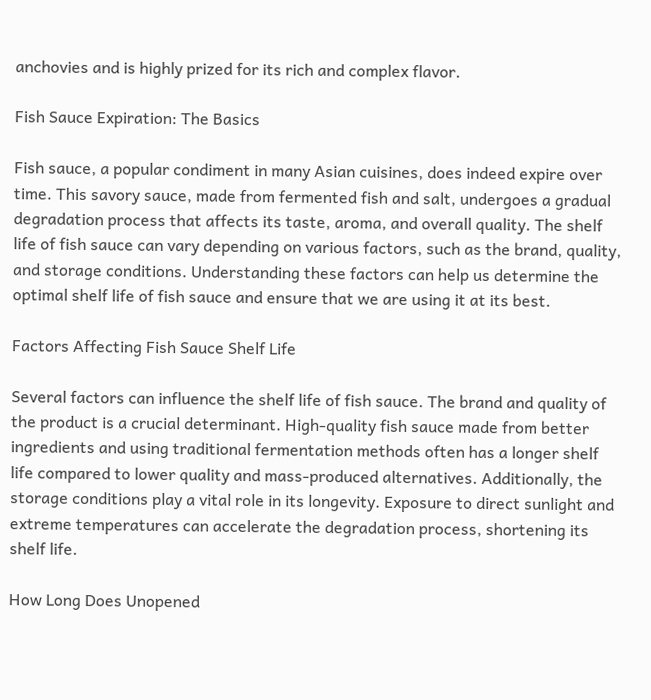anchovies and is highly prized for its rich and complex flavor.

Fish Sauce Expiration: The Basics

Fish sauce, a popular condiment in many Asian cuisines, does indeed expire over time. This savory sauce, made from fermented fish and salt, undergoes a gradual degradation process that affects its taste, aroma, and overall quality. The shelf life of fish sauce can vary depending on various factors, such as the brand, quality, and storage conditions. Understanding these factors can help us determine the optimal shelf life of fish sauce and ensure that we are using it at its best.

Factors Affecting Fish Sauce Shelf Life

Several factors can influence the shelf life of fish sauce. The brand and quality of the product is a crucial determinant. High-quality fish sauce made from better ingredients and using traditional fermentation methods often has a longer shelf life compared to lower quality and mass-produced alternatives. Additionally, the storage conditions play a vital role in its longevity. Exposure to direct sunlight and extreme temperatures can accelerate the degradation process, shortening its shelf life.

How Long Does Unopened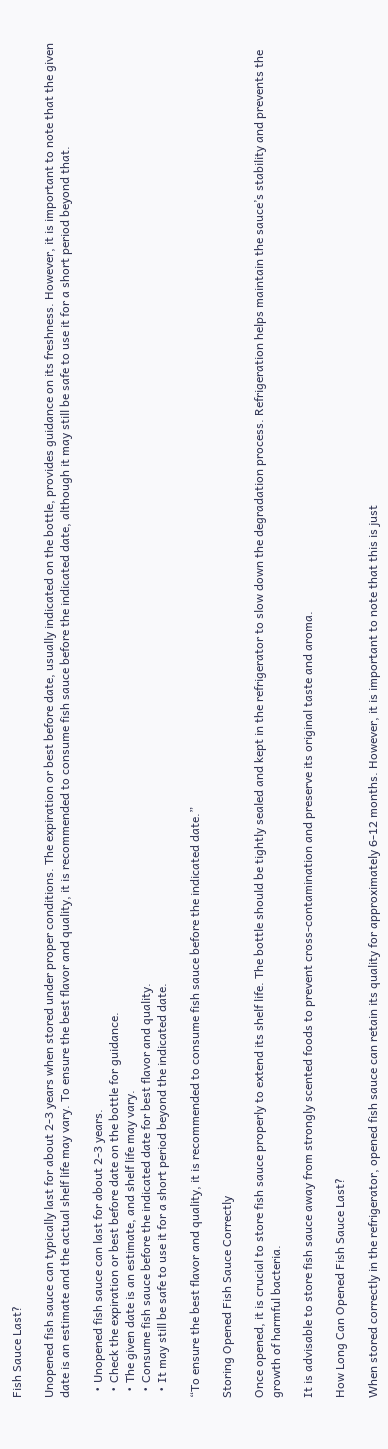Fish Sauce Last?

Unopened fish sauce can typically last for about 2-3 years when stored under proper conditions. The expiration or best before date, usually indicated on the bottle, provides guidance on its freshness. However, it is important to note that the given date is an estimate and the actual shelf life may vary. To ensure the best flavor and quality, it is recommended to consume fish sauce before the indicated date, although it may still be safe to use it for a short period beyond that.

  • Unopened fish sauce can last for about 2-3 years.
  • Check the expiration or best before date on the bottle for guidance.
  • The given date is an estimate, and shelf life may vary.
  • Consume fish sauce before the indicated date for best flavor and quality.
  • It may still be safe to use it for a short period beyond the indicated date.

“To ensure the best flavor and quality, it is recommended to consume fish sauce before the indicated date.”

Storing Opened Fish Sauce Correctly

Once opened, it is crucial to store fish sauce properly to extend its shelf life. The bottle should be tightly sealed and kept in the refrigerator to slow down the degradation process. Refrigeration helps maintain the sauce’s stability and prevents the growth of harmful bacteria.

It is advisable to store fish sauce away from strongly scented foods to prevent cross-contamination and preserve its original taste and aroma.

How Long Can Opened Fish Sauce Last?

When stored correctly in the refrigerator, opened fish sauce can retain its quality for approximately 6-12 months. However, it is important to note that this is just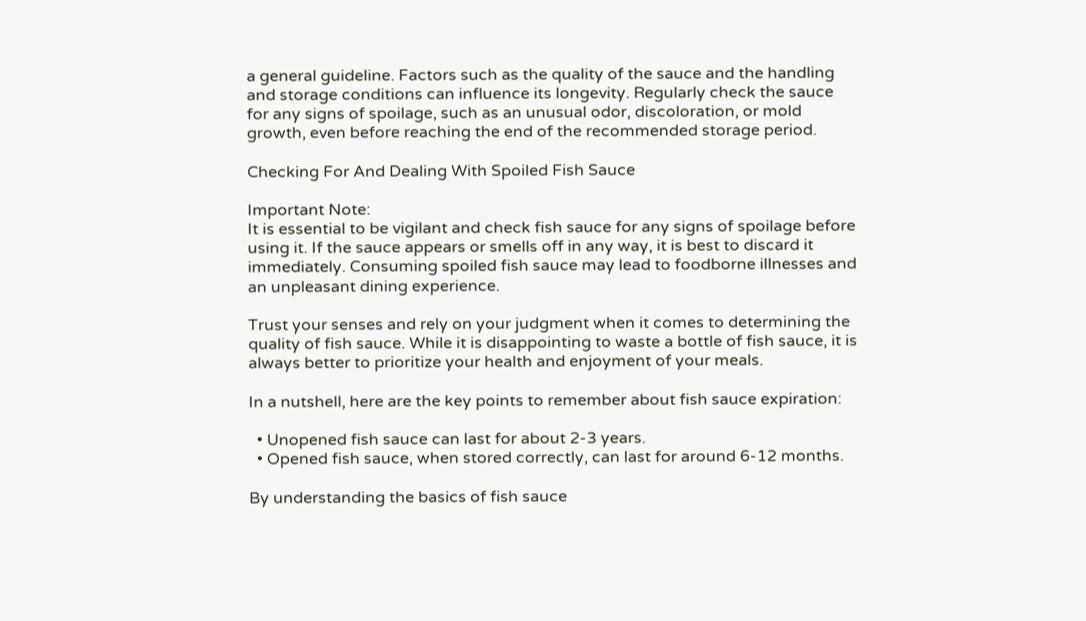a general guideline. Factors such as the quality of the sauce and the handling and storage conditions can influence its longevity. Regularly check the sauce for any signs of spoilage, such as an unusual odor, discoloration, or mold growth, even before reaching the end of the recommended storage period.

Checking For And Dealing With Spoiled Fish Sauce

Important Note:
It is essential to be vigilant and check fish sauce for any signs of spoilage before using it. If the sauce appears or smells off in any way, it is best to discard it immediately. Consuming spoiled fish sauce may lead to foodborne illnesses and an unpleasant dining experience.

Trust your senses and rely on your judgment when it comes to determining the quality of fish sauce. While it is disappointing to waste a bottle of fish sauce, it is always better to prioritize your health and enjoyment of your meals.

In a nutshell, here are the key points to remember about fish sauce expiration:

  • Unopened fish sauce can last for about 2-3 years.
  • Opened fish sauce, when stored correctly, can last for around 6-12 months.

By understanding the basics of fish sauce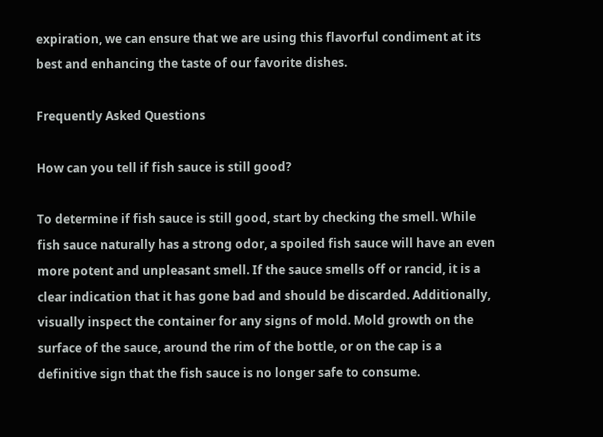expiration, we can ensure that we are using this flavorful condiment at its best and enhancing the taste of our favorite dishes.

Frequently Asked Questions

How can you tell if fish sauce is still good?

To determine if fish sauce is still good, start by checking the smell. While fish sauce naturally has a strong odor, a spoiled fish sauce will have an even more potent and unpleasant smell. If the sauce smells off or rancid, it is a clear indication that it has gone bad and should be discarded. Additionally, visually inspect the container for any signs of mold. Mold growth on the surface of the sauce, around the rim of the bottle, or on the cap is a definitive sign that the fish sauce is no longer safe to consume.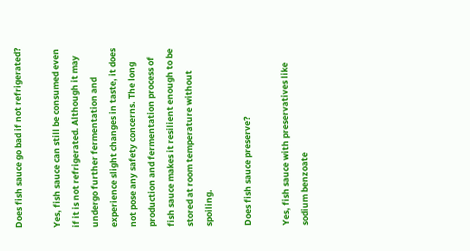Does fish sauce go bad if not refrigerated?

Yes, fish sauce can still be consumed even if it is not refrigerated. Although it may undergo further fermentation and experience slight changes in taste, it does not pose any safety concerns. The long production and fermentation process of fish sauce makes it resilient enough to be stored at room temperature without spoiling.

Does fish sauce preserve?

Yes, fish sauce with preservatives like sodium benzoate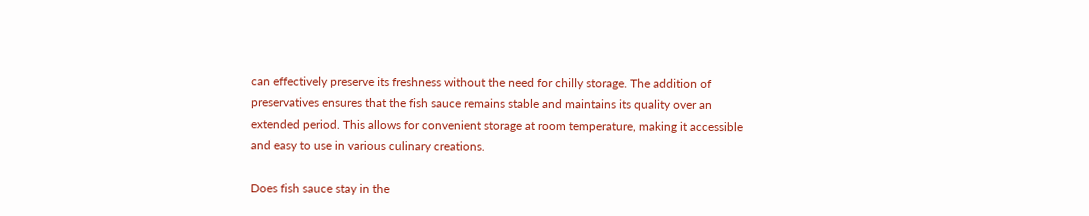can effectively preserve its freshness without the need for chilly storage. The addition of preservatives ensures that the fish sauce remains stable and maintains its quality over an extended period. This allows for convenient storage at room temperature, making it accessible and easy to use in various culinary creations.

Does fish sauce stay in the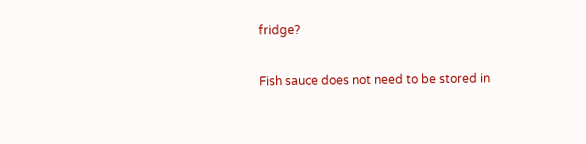fridge?

Fish sauce does not need to be stored in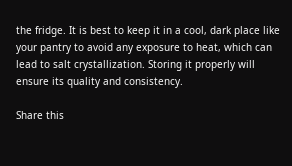the fridge. It is best to keep it in a cool, dark place like your pantry to avoid any exposure to heat, which can lead to salt crystallization. Storing it properly will ensure its quality and consistency.

Share this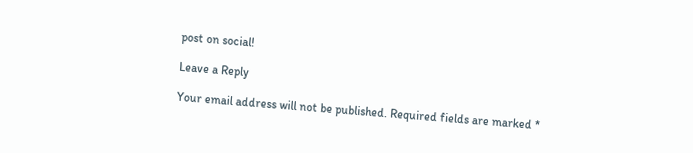post on social!

Leave a Reply

Your email address will not be published. Required fields are marked *